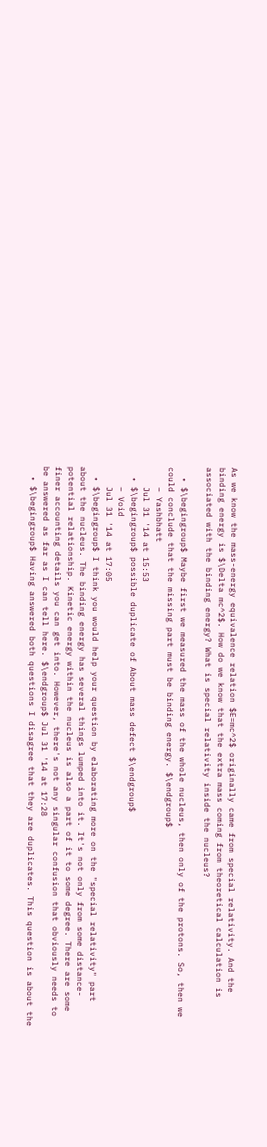As we know the mass-energy equivalence relation $E=mc^2$ originally came from special relativity. And the binding energy is $\Delta mc^2$. How do we know that the extra mass coming from theoretical calculation is associated with the binding energy? What is special relativity inside the nucleus?

  • $\begingroup$ Maybe first we measured the mass of the whole nucleus, then only of the protons. So, then we could conclude that the missing part must be binding energy. $\endgroup$
    – Yashbhatt
    Jul 31 '14 at 15:53
  • $\begingroup$ possible duplicate of About mass defect $\endgroup$
    – Void
    Jul 31 '14 at 17:05
  • $\begingroup$ I think you would help your question by elaborating more on the "special relativity" part about the nucleus. The binding energy has several things lumped into it. It's not only from some distance-potential relationship. Kinetic energy within the nucleus is also a part of it to some degree. There are some finer accounting details you can get into. However, there's not any singular confusion that obviously needs to be answered as far as I can tell here. $\endgroup$ Jul 31 '14 at 17:28
  • $\begingroup$ Having answered both questions I disagree that they are duplicates. This question is about the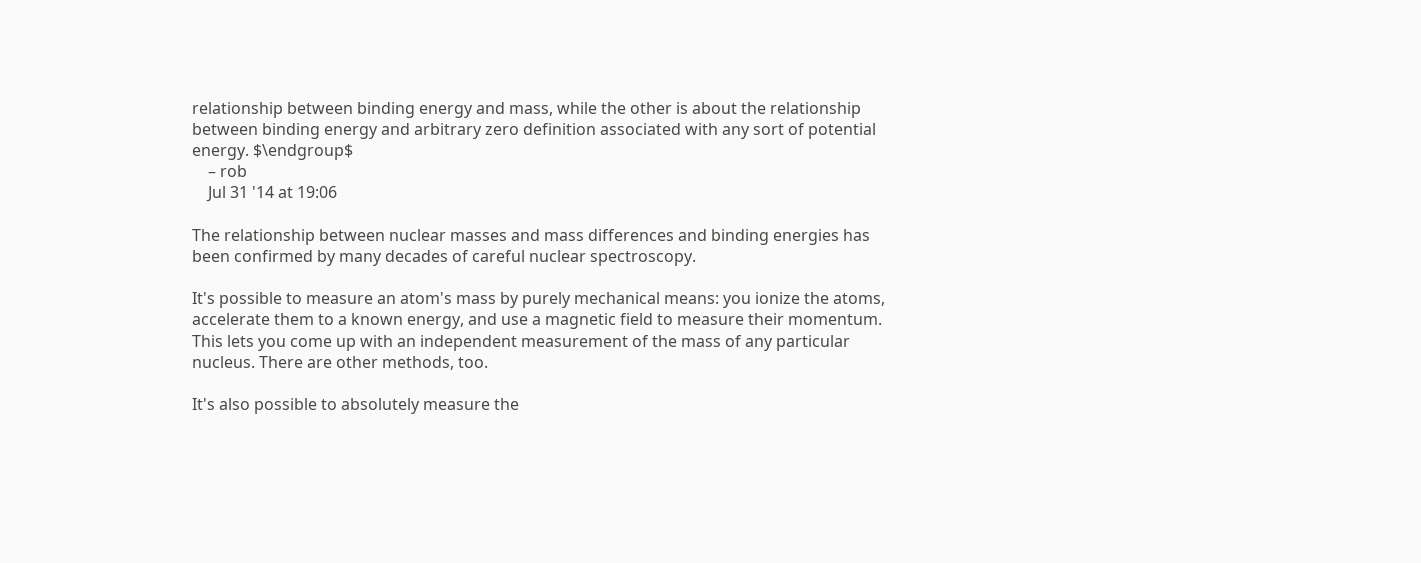relationship between binding energy and mass, while the other is about the relationship between binding energy and arbitrary zero definition associated with any sort of potential energy. $\endgroup$
    – rob
    Jul 31 '14 at 19:06

The relationship between nuclear masses and mass differences and binding energies has been confirmed by many decades of careful nuclear spectroscopy.

It's possible to measure an atom's mass by purely mechanical means: you ionize the atoms, accelerate them to a known energy, and use a magnetic field to measure their momentum. This lets you come up with an independent measurement of the mass of any particular nucleus. There are other methods, too.

It's also possible to absolutely measure the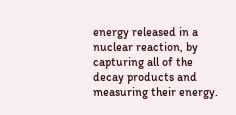energy released in a nuclear reaction, by capturing all of the decay products and measuring their energy.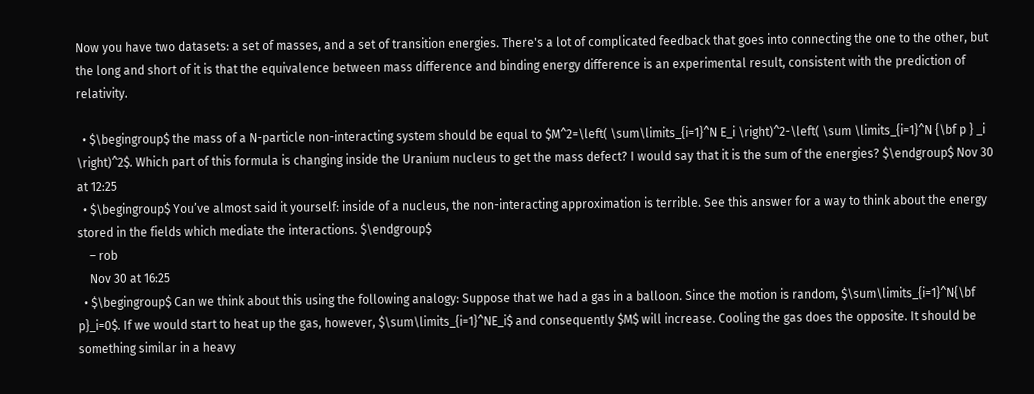Now you have two datasets: a set of masses, and a set of transition energies. There's a lot of complicated feedback that goes into connecting the one to the other, but the long and short of it is that the equivalence between mass difference and binding energy difference is an experimental result, consistent with the prediction of relativity.

  • $\begingroup$ the mass of a N-particle non-interacting system should be equal to $M^2=\left( \sum\limits_{i=1}^N E_i \right)^2-\left( \sum \limits_{i=1}^N {\bf p } _i \right)^2$. Which part of this formula is changing inside the Uranium nucleus to get the mass defect? I would say that it is the sum of the energies? $\endgroup$ Nov 30 at 12:25
  • $\begingroup$ You’ve almost said it yourself: inside of a nucleus, the non-interacting approximation is terrible. See this answer for a way to think about the energy stored in the fields which mediate the interactions. $\endgroup$
    – rob
    Nov 30 at 16:25
  • $\begingroup$ Can we think about this using the following analogy: Suppose that we had a gas in a balloon. Since the motion is random, $\sum\limits_{i=1}^N{\bf p}_i=0$. If we would start to heat up the gas, however, $\sum\limits_{i=1}^NE_i$ and consequently $M$ will increase. Cooling the gas does the opposite. It should be something similar in a heavy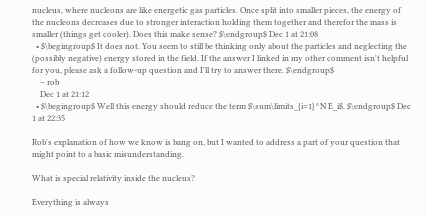nucleus, where nucleons are like energetic gas particles. Once split into smaller pieces, the energy of the nucleons decreases due to stronger interaction holding them together and therefor the mass is smaller (things get cooler). Does this make sense? $\endgroup$ Dec 1 at 21:08
  • $\begingroup$ It does not. You seem to still be thinking only about the particles and neglecting the (possibly negative) energy stored in the field. If the answer I linked in my other comment isn't helpful for you, please ask a follow-up question and I'll try to answer there. $\endgroup$
    – rob
    Dec 1 at 21:12
  • $\begingroup$ Well this energy should reduce the term $\sum\limits_{i=1}^N E_i$. $\endgroup$ Dec 1 at 22:35

Rob's explanation of how we know is bang on, but I wanted to address a part of your question that might point to a basic misunderstanding.

What is special relativity inside the nucleus?

Everything is always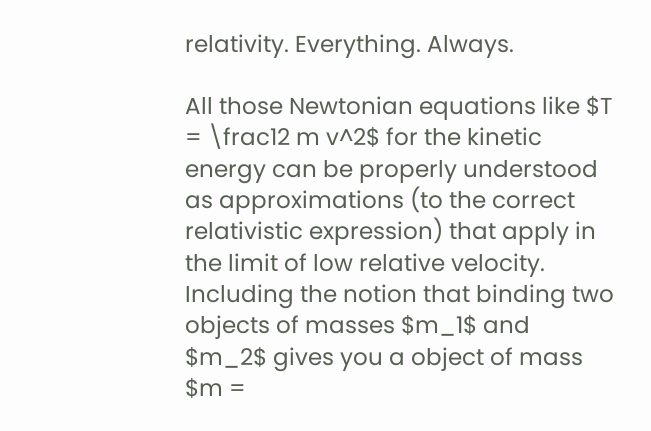relativity. Everything. Always.

All those Newtonian equations like $T = \frac12 m v^2$ for the kinetic energy can be properly understood as approximations (to the correct relativistic expression) that apply in the limit of low relative velocity. Including the notion that binding two objects of masses $m_1$ and $m_2$ gives you a object of mass $m =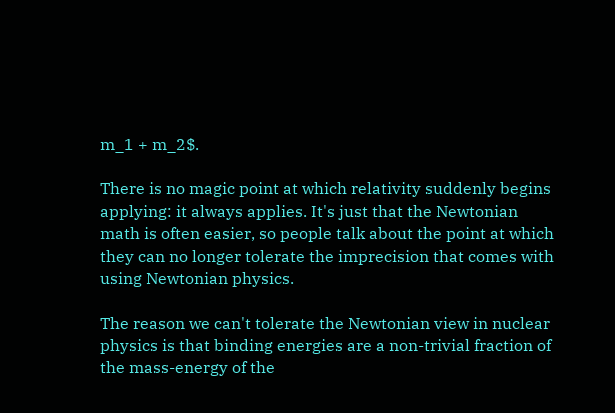m_1 + m_2$.

There is no magic point at which relativity suddenly begins applying: it always applies. It's just that the Newtonian math is often easier, so people talk about the point at which they can no longer tolerate the imprecision that comes with using Newtonian physics.

The reason we can't tolerate the Newtonian view in nuclear physics is that binding energies are a non-trivial fraction of the mass-energy of the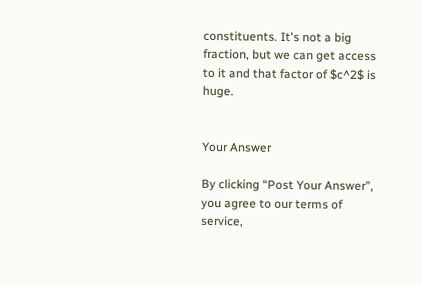constituents. It's not a big fraction, but we can get access to it and that factor of $c^2$ is huge.


Your Answer

By clicking “Post Your Answer”, you agree to our terms of service,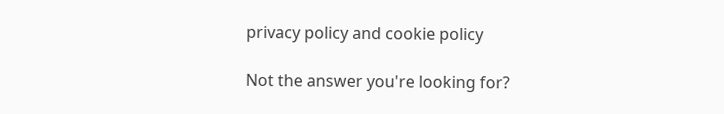privacy policy and cookie policy

Not the answer you're looking for?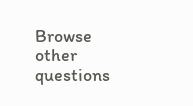Browse other questions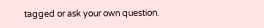tagged or ask your own question.